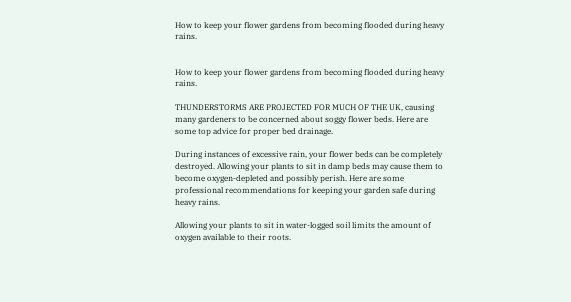How to keep your flower gardens from becoming flooded during heavy rains.


How to keep your flower gardens from becoming flooded during heavy rains.

THUNDERSTORMS ARE PROJECTED FOR MUCH OF THE UK, causing many gardeners to be concerned about soggy flower beds. Here are some top advice for proper bed drainage.

During instances of excessive rain, your flower beds can be completely destroyed. Allowing your plants to sit in damp beds may cause them to become oxygen-depleted and possibly perish. Here are some professional recommendations for keeping your garden safe during heavy rains.

Allowing your plants to sit in water-logged soil limits the amount of oxygen available to their roots.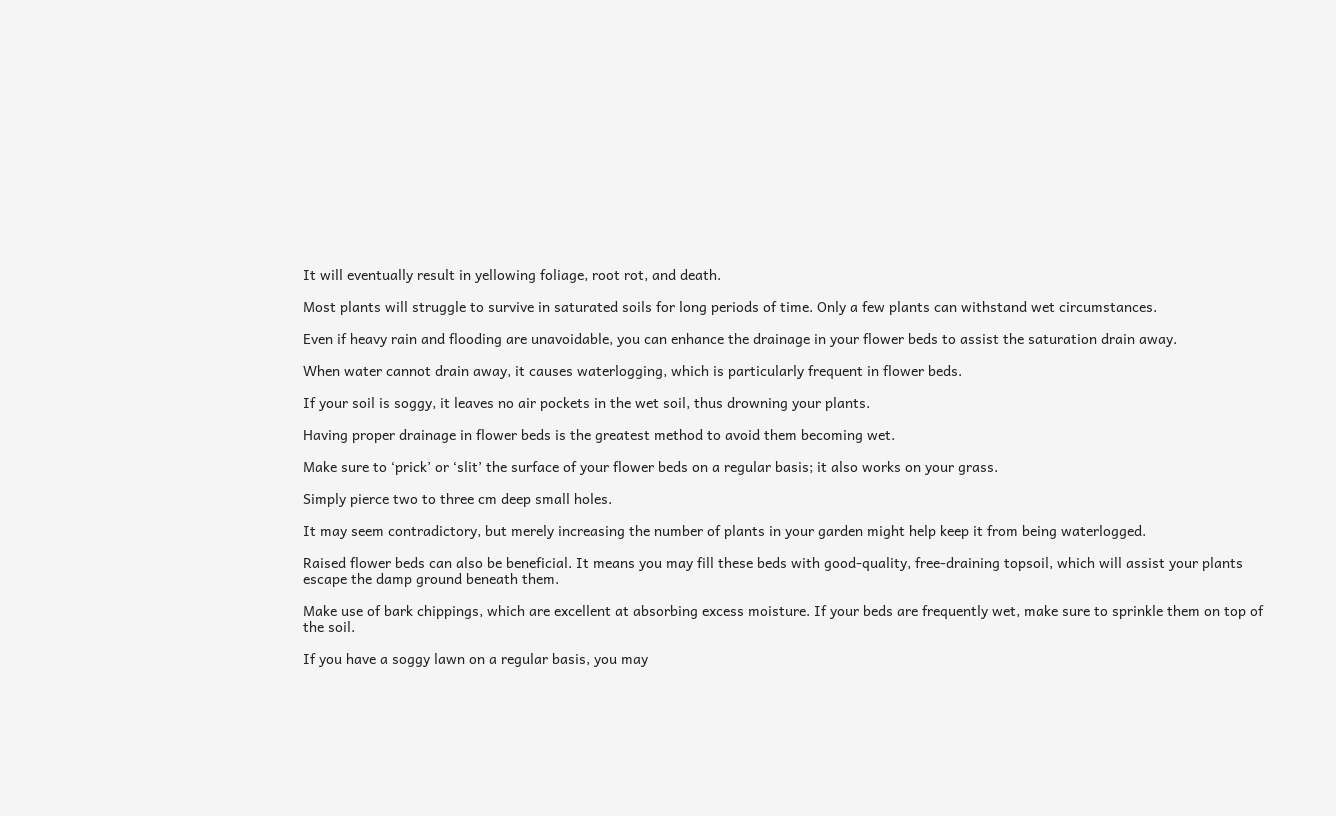It will eventually result in yellowing foliage, root rot, and death.

Most plants will struggle to survive in saturated soils for long periods of time. Only a few plants can withstand wet circumstances.

Even if heavy rain and flooding are unavoidable, you can enhance the drainage in your flower beds to assist the saturation drain away.

When water cannot drain away, it causes waterlogging, which is particularly frequent in flower beds.

If your soil is soggy, it leaves no air pockets in the wet soil, thus drowning your plants.

Having proper drainage in flower beds is the greatest method to avoid them becoming wet.

Make sure to ‘prick’ or ‘slit’ the surface of your flower beds on a regular basis; it also works on your grass.

Simply pierce two to three cm deep small holes.

It may seem contradictory, but merely increasing the number of plants in your garden might help keep it from being waterlogged.

Raised flower beds can also be beneficial. It means you may fill these beds with good-quality, free-draining topsoil, which will assist your plants escape the damp ground beneath them.

Make use of bark chippings, which are excellent at absorbing excess moisture. If your beds are frequently wet, make sure to sprinkle them on top of the soil.

If you have a soggy lawn on a regular basis, you may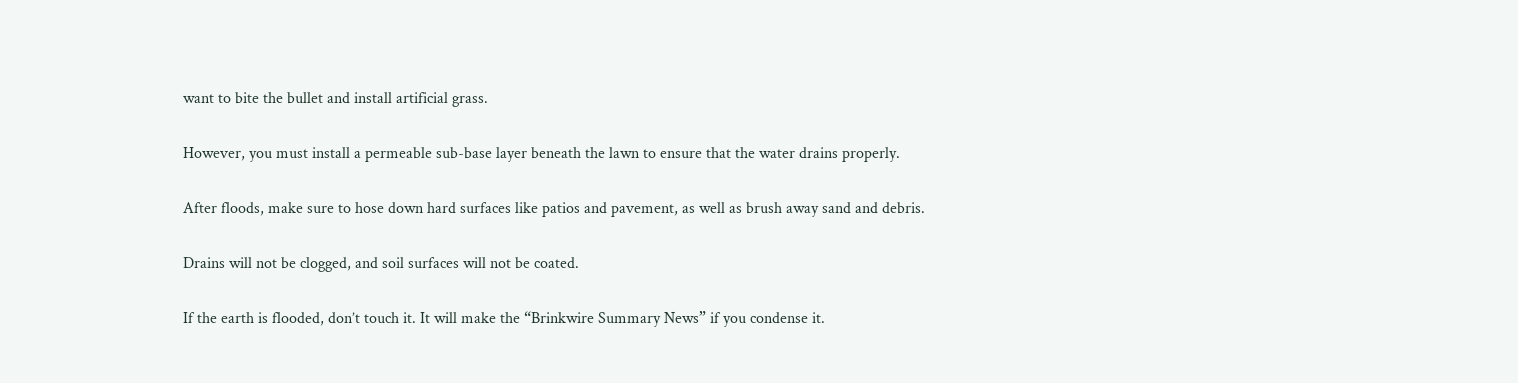want to bite the bullet and install artificial grass.

However, you must install a permeable sub-base layer beneath the lawn to ensure that the water drains properly.

After floods, make sure to hose down hard surfaces like patios and pavement, as well as brush away sand and debris.

Drains will not be clogged, and soil surfaces will not be coated.

If the earth is flooded, don’t touch it. It will make the “Brinkwire Summary News” if you condense it.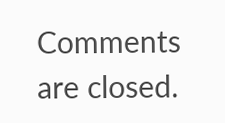Comments are closed.